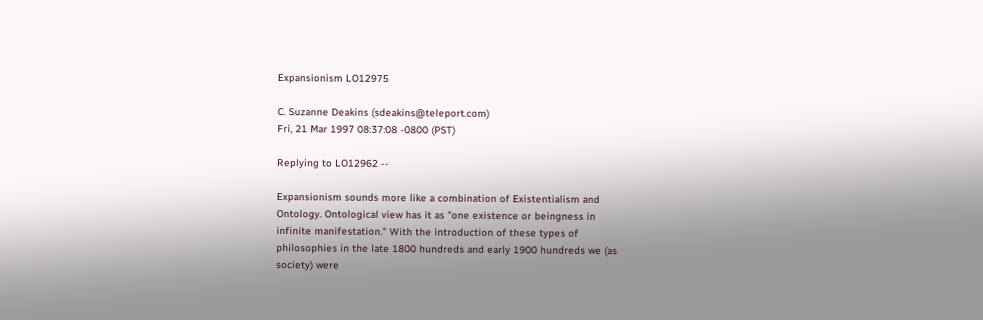Expansionism LO12975

C. Suzanne Deakins (sdeakins@teleport.com)
Fri, 21 Mar 1997 08:37:08 -0800 (PST)

Replying to LO12962 --

Expansionism sounds more like a combination of Existentialism and
Ontology. Ontological view has it as "one existence or beingness in
infinite manifestation." With the introduction of these types of
philosophies in the late 1800 hundreds and early 1900 hundreds we (as
society) were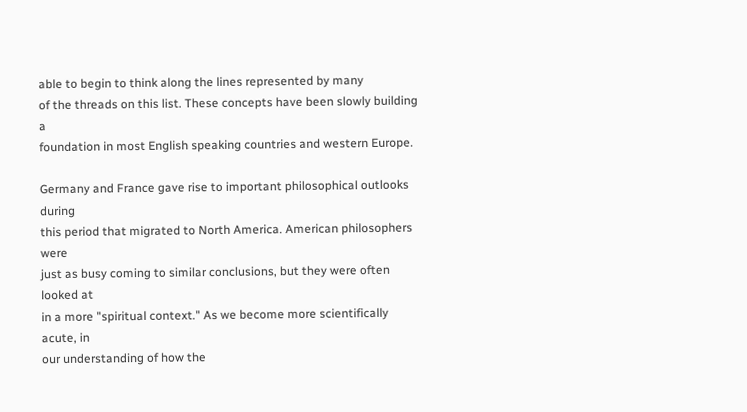able to begin to think along the lines represented by many
of the threads on this list. These concepts have been slowly building a
foundation in most English speaking countries and western Europe.

Germany and France gave rise to important philosophical outlooks during
this period that migrated to North America. American philosophers were
just as busy coming to similar conclusions, but they were often looked at
in a more "spiritual context." As we become more scientifically acute, in
our understanding of how the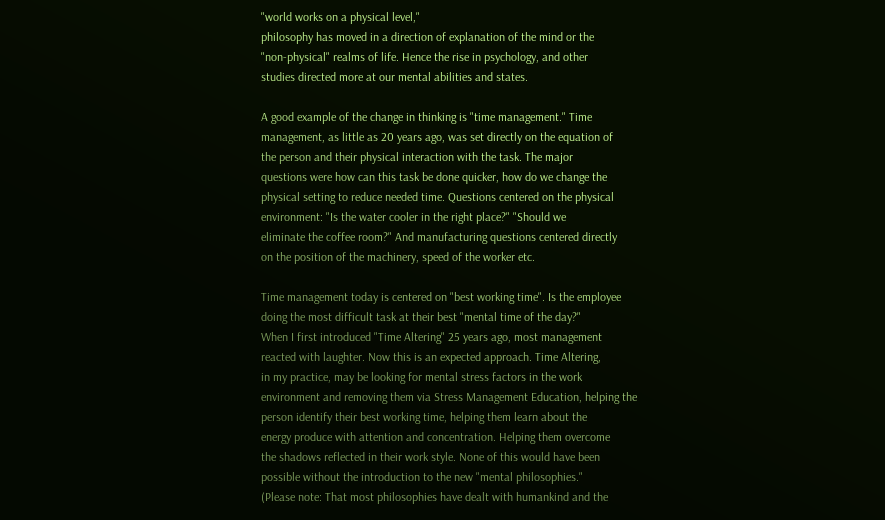"world works on a physical level,"
philosophy has moved in a direction of explanation of the mind or the
"non-physical" realms of life. Hence the rise in psychology, and other
studies directed more at our mental abilities and states.

A good example of the change in thinking is "time management." Time
management, as little as 20 years ago, was set directly on the equation of
the person and their physical interaction with the task. The major
questions were how can this task be done quicker, how do we change the
physical setting to reduce needed time. Questions centered on the physical
environment: "Is the water cooler in the right place?" "Should we
eliminate the coffee room?" And manufacturing questions centered directly
on the position of the machinery, speed of the worker etc.

Time management today is centered on "best working time". Is the employee
doing the most difficult task at their best "mental time of the day?"
When I first introduced "Time Altering" 25 years ago, most management
reacted with laughter. Now this is an expected approach. Time Altering,
in my practice, may be looking for mental stress factors in the work
environment and removing them via Stress Management Education, helping the
person identify their best working time, helping them learn about the
energy produce with attention and concentration. Helping them overcome
the shadows reflected in their work style. None of this would have been
possible without the introduction to the new "mental philosophies."
(Please note: That most philosophies have dealt with humankind and the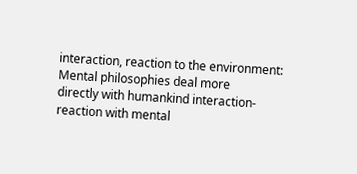interaction, reaction to the environment: Mental philosophies deal more
directly with humankind interaction-reaction with mental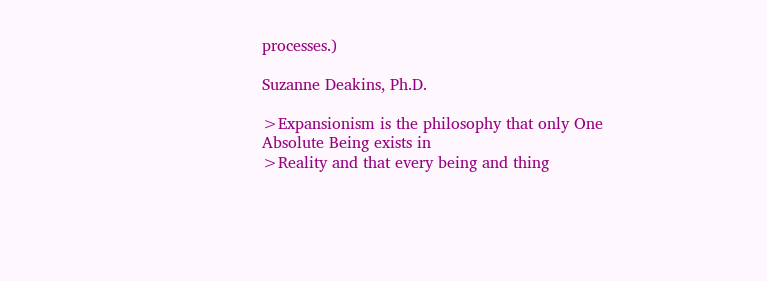processes.)

Suzanne Deakins, Ph.D.

>Expansionism is the philosophy that only One Absolute Being exists in
>Reality and that every being and thing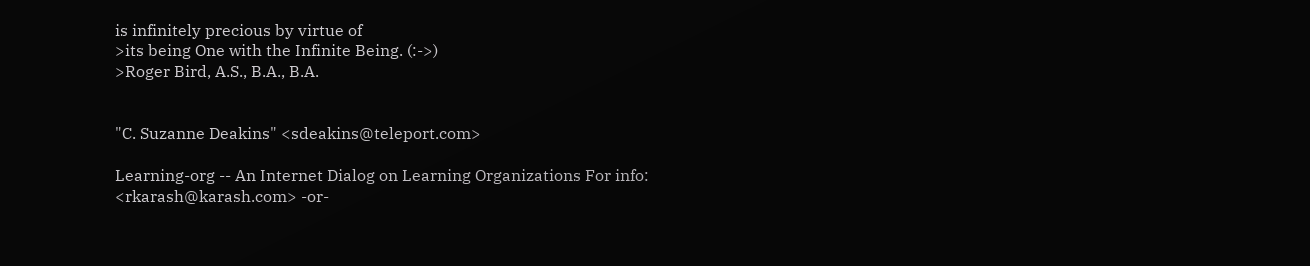is infinitely precious by virtue of
>its being One with the Infinite Being. (:->)
>Roger Bird, A.S., B.A., B.A.


"C. Suzanne Deakins" <sdeakins@teleport.com>

Learning-org -- An Internet Dialog on Learning Organizations For info: <rkarash@karash.com> -or-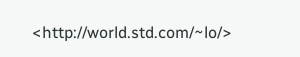<http://world.std.com/~lo/>